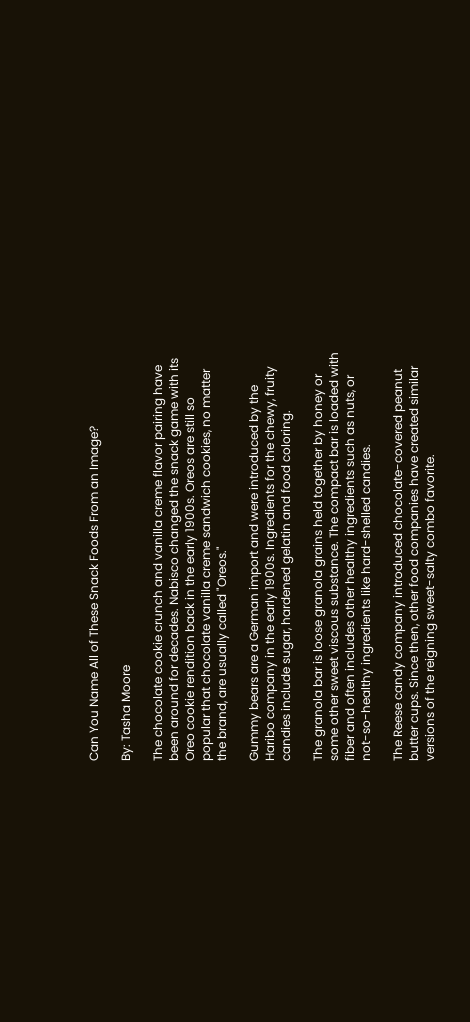Can You Name All of These Snack Foods From an Image?

By: Tasha Moore

The chocolate cookie crunch and vanilla creme flavor pairing have been around for decades. Nabisco changed the snack game with its Oreo cookie rendition back in the early 1900s. Oreos are still so popular that chocolate vanilla creme sandwich cookies, no matter the brand, are usually called "Oreos."

Gummy bears are a German import and were introduced by the Haribo company in the early 1900s. Ingredients for the chewy, fruity candies include sugar, hardened gelatin and food coloring.

The granola bar is loose granola grains held together by honey or some other sweet viscous substance. The compact bar is loaded with fiber and often includes other healthy ingredients such as nuts, or not-so-healthy ingredients like hard-shelled candies.

The Reese candy company introduced chocolate-covered peanut butter cups. Since then, other food companies have created similar versions of the reigning sweet-salty combo favorite.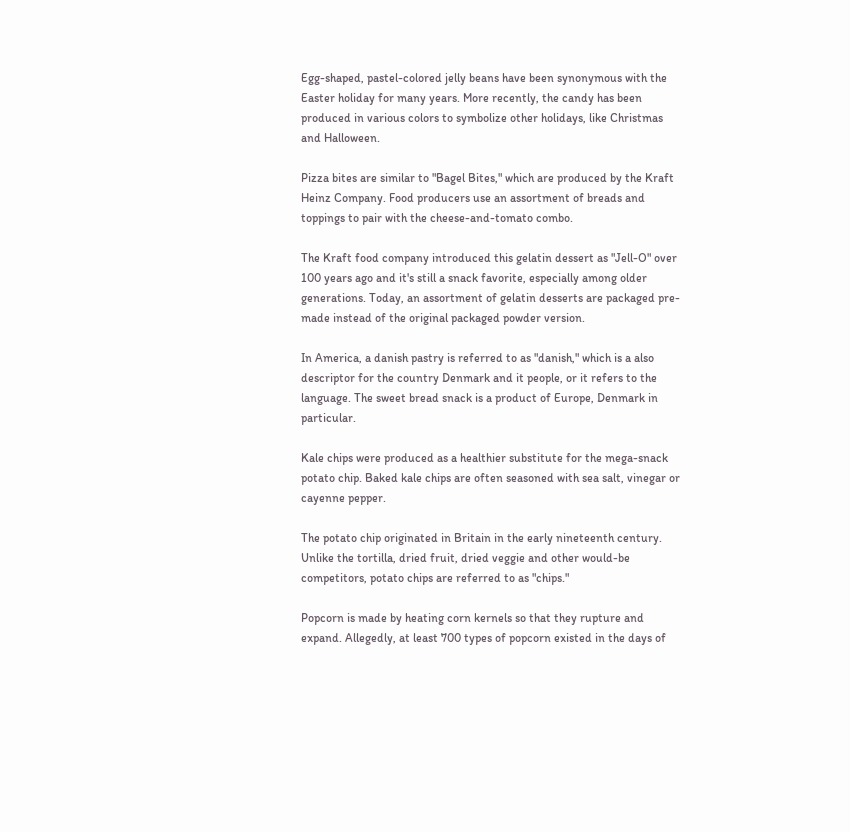Egg-shaped, pastel-colored jelly beans have been synonymous with the Easter holiday for many years. More recently, the candy has been produced in various colors to symbolize other holidays, like Christmas and Halloween.

Pizza bites are similar to "Bagel Bites," which are produced by the Kraft Heinz Company. Food producers use an assortment of breads and toppings to pair with the cheese-and-tomato combo.

The Kraft food company introduced this gelatin dessert as "Jell-O" over 100 years ago and it's still a snack favorite, especially among older generations. Today, an assortment of gelatin desserts are packaged pre-made instead of the original packaged powder version.

In America, a danish pastry is referred to as "danish," which is a also descriptor for the country Denmark and it people, or it refers to the language. The sweet bread snack is a product of Europe, Denmark in particular.

Kale chips were produced as a healthier substitute for the mega-snack potato chip. Baked kale chips are often seasoned with sea salt, vinegar or cayenne pepper.

The potato chip originated in Britain in the early nineteenth century. Unlike the tortilla, dried fruit, dried veggie and other would-be competitors, potato chips are referred to as "chips."

Popcorn is made by heating corn kernels so that they rupture and expand. Allegedly, at least 700 types of popcorn existed in the days of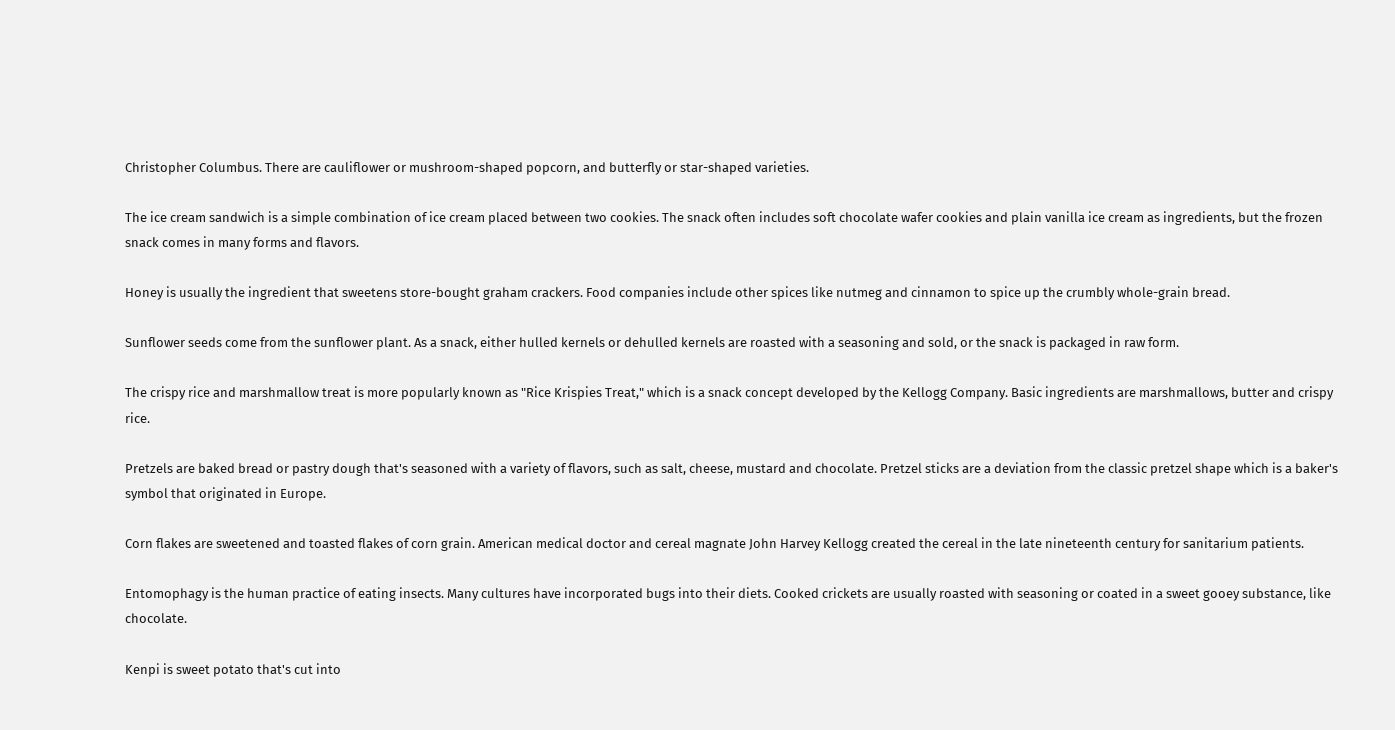Christopher Columbus. There are cauliflower or mushroom-shaped popcorn, and butterfly or star-shaped varieties.

The ice cream sandwich is a simple combination of ice cream placed between two cookies. The snack often includes soft chocolate wafer cookies and plain vanilla ice cream as ingredients, but the frozen snack comes in many forms and flavors.

Honey is usually the ingredient that sweetens store-bought graham crackers. Food companies include other spices like nutmeg and cinnamon to spice up the crumbly whole-grain bread.

Sunflower seeds come from the sunflower plant. As a snack, either hulled kernels or dehulled kernels are roasted with a seasoning and sold, or the snack is packaged in raw form.

The crispy rice and marshmallow treat is more popularly known as "Rice Krispies Treat," which is a snack concept developed by the Kellogg Company. Basic ingredients are marshmallows, butter and crispy rice.

Pretzels are baked bread or pastry dough that's seasoned with a variety of flavors, such as salt, cheese, mustard and chocolate. Pretzel sticks are a deviation from the classic pretzel shape which is a baker's symbol that originated in Europe.

Corn flakes are sweetened and toasted flakes of corn grain. American medical doctor and cereal magnate John Harvey Kellogg created the cereal in the late nineteenth century for sanitarium patients.

Entomophagy is the human practice of eating insects. Many cultures have incorporated bugs into their diets. Cooked crickets are usually roasted with seasoning or coated in a sweet gooey substance, like chocolate.

Kenpi is sweet potato that's cut into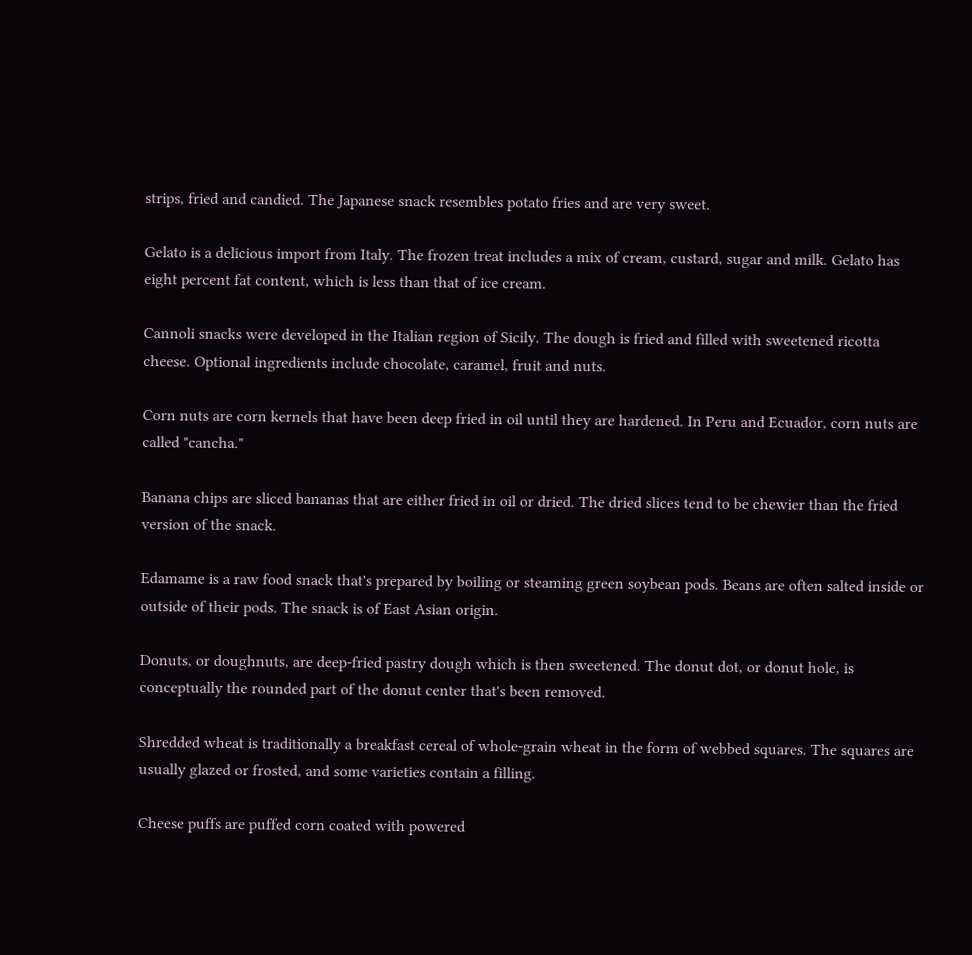strips, fried and candied. The Japanese snack resembles potato fries and are very sweet.

Gelato is a delicious import from Italy. The frozen treat includes a mix of cream, custard, sugar and milk. Gelato has eight percent fat content, which is less than that of ice cream.

Cannoli snacks were developed in the Italian region of Sicily. The dough is fried and filled with sweetened ricotta cheese. Optional ingredients include chocolate, caramel, fruit and nuts.

Corn nuts are corn kernels that have been deep fried in oil until they are hardened. In Peru and Ecuador, corn nuts are called "cancha."

Banana chips are sliced bananas that are either fried in oil or dried. The dried slices tend to be chewier than the fried version of the snack.

Edamame is a raw food snack that's prepared by boiling or steaming green soybean pods. Beans are often salted inside or outside of their pods. The snack is of East Asian origin.

Donuts, or doughnuts, are deep-fried pastry dough which is then sweetened. The donut dot, or donut hole, is conceptually the rounded part of the donut center that's been removed.

Shredded wheat is traditionally a breakfast cereal of whole-grain wheat in the form of webbed squares. The squares are usually glazed or frosted, and some varieties contain a filling.

Cheese puffs are puffed corn coated with powered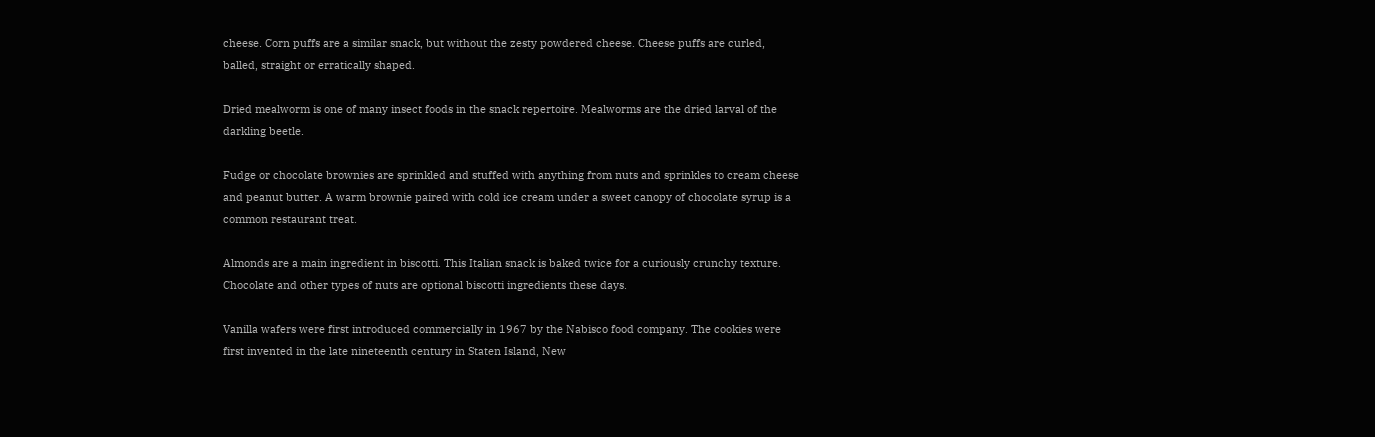cheese. Corn puffs are a similar snack, but without the zesty powdered cheese. Cheese puffs are curled, balled, straight or erratically shaped.

Dried mealworm is one of many insect foods in the snack repertoire. Mealworms are the dried larval of the darkling beetle.

Fudge or chocolate brownies are sprinkled and stuffed with anything from nuts and sprinkles to cream cheese and peanut butter. A warm brownie paired with cold ice cream under a sweet canopy of chocolate syrup is a common restaurant treat.

Almonds are a main ingredient in biscotti. This Italian snack is baked twice for a curiously crunchy texture. Chocolate and other types of nuts are optional biscotti ingredients these days.

Vanilla wafers were first introduced commercially in 1967 by the Nabisco food company. The cookies were first invented in the late nineteenth century in Staten Island, New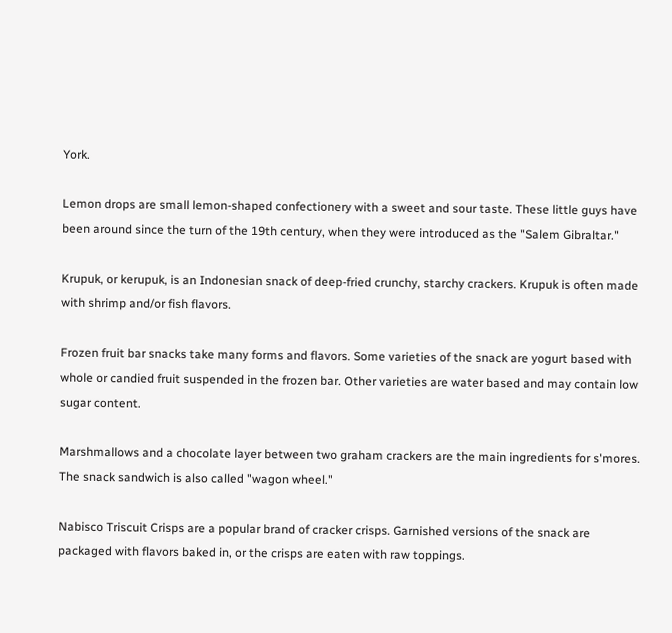York.

Lemon drops are small lemon-shaped confectionery with a sweet and sour taste. These little guys have been around since the turn of the 19th century, when they were introduced as the "Salem Gibraltar."

Krupuk, or kerupuk, is an Indonesian snack of deep-fried crunchy, starchy crackers. Krupuk is often made with shrimp and/or fish flavors.

Frozen fruit bar snacks take many forms and flavors. Some varieties of the snack are yogurt based with whole or candied fruit suspended in the frozen bar. Other varieties are water based and may contain low sugar content.

Marshmallows and a chocolate layer between two graham crackers are the main ingredients for s'mores. The snack sandwich is also called "wagon wheel."

Nabisco Triscuit Crisps are a popular brand of cracker crisps. Garnished versions of the snack are packaged with flavors baked in, or the crisps are eaten with raw toppings.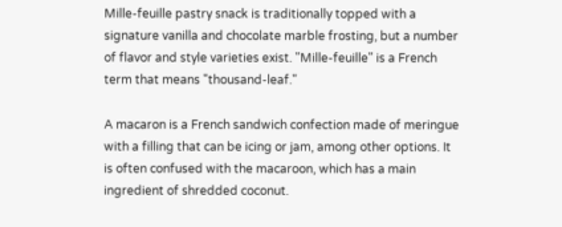Mille-feuille pastry snack is traditionally topped with a signature vanilla and chocolate marble frosting, but a number of flavor and style varieties exist. "Mille-feuille" is a French term that means "thousand-leaf."

A macaron is a French sandwich confection made of meringue with a filling that can be icing or jam, among other options. It is often confused with the macaroon, which has a main ingredient of shredded coconut.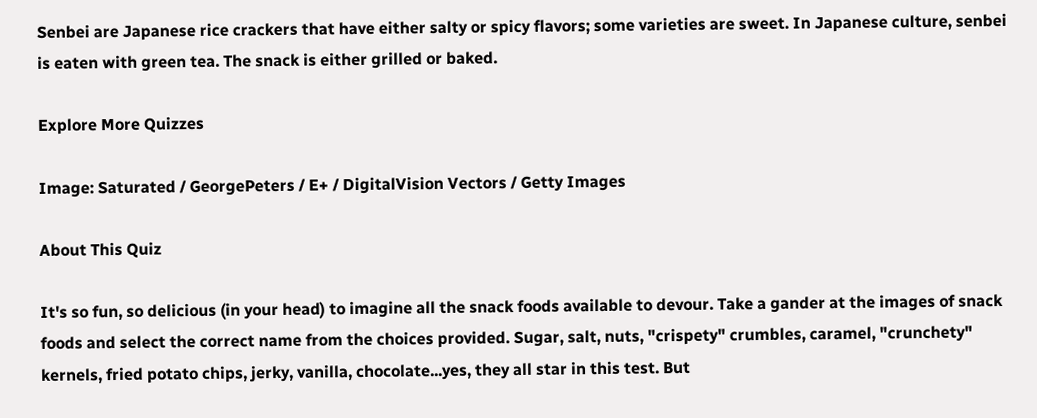Senbei are Japanese rice crackers that have either salty or spicy flavors; some varieties are sweet. In Japanese culture, senbei is eaten with green tea. The snack is either grilled or baked.

Explore More Quizzes

Image: Saturated / GeorgePeters / E+ / DigitalVision Vectors / Getty Images

About This Quiz

It's so fun, so delicious (in your head) to imagine all the snack foods available to devour. Take a gander at the images of snack foods and select the correct name from the choices provided. Sugar, salt, nuts, "crispety" crumbles, caramel, "crunchety" kernels, fried potato chips, jerky, vanilla, chocolate...yes, they all star in this test. But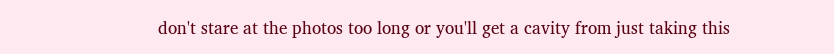don't stare at the photos too long or you'll get a cavity from just taking this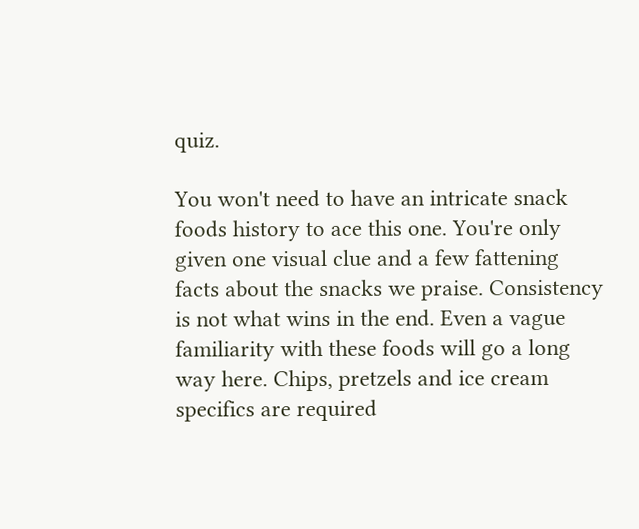quiz.

You won't need to have an intricate snack foods history to ace this one. You're only given one visual clue and a few fattening facts about the snacks we praise. Consistency is not what wins in the end. Even a vague familiarity with these foods will go a long way here. Chips, pretzels and ice cream specifics are required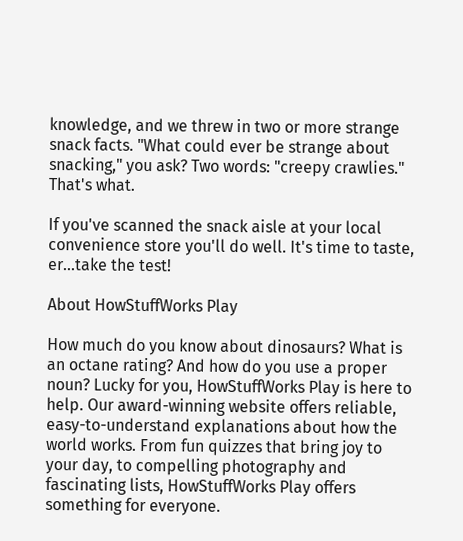knowledge, and we threw in two or more strange snack facts. "What could ever be strange about snacking," you ask? Two words: "creepy crawlies." That's what.

If you've scanned the snack aisle at your local convenience store you'll do well. It's time to taste, er...take the test!

About HowStuffWorks Play

How much do you know about dinosaurs? What is an octane rating? And how do you use a proper noun? Lucky for you, HowStuffWorks Play is here to help. Our award-winning website offers reliable, easy-to-understand explanations about how the world works. From fun quizzes that bring joy to your day, to compelling photography and fascinating lists, HowStuffWorks Play offers something for everyone.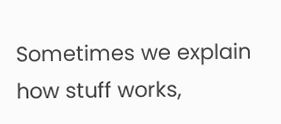Sometimes we explain how stuff works,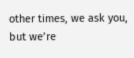other times, we ask you, but we’re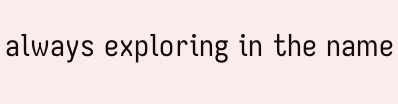always exploring in the name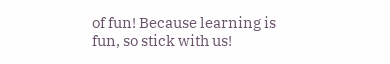of fun! Because learning is fun, so stick with us!